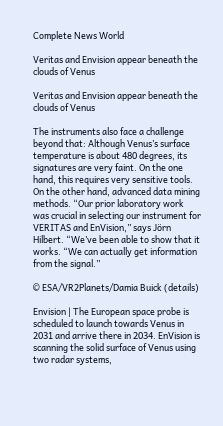Complete News World

Veritas and Envision appear beneath the clouds of Venus

Veritas and Envision appear beneath the clouds of Venus

The instruments also face a challenge beyond that: Although Venus’s surface temperature is about 480 degrees, its signatures are very faint. On the one hand, this requires very sensitive tools. On the other hand, advanced data mining methods. “Our prior laboratory work was crucial in selecting our instrument for VERITAS and EnVision,” says Jörn Hilbert. “We’ve been able to show that it works. “We can actually get information from the signal.”

© ESA/VR2Planets/Damia Buick (details)

Envision | The European space probe is scheduled to launch towards Venus in 2031 and arrive there in 2034. EnVision is scanning the solid surface of Venus using two radar systems,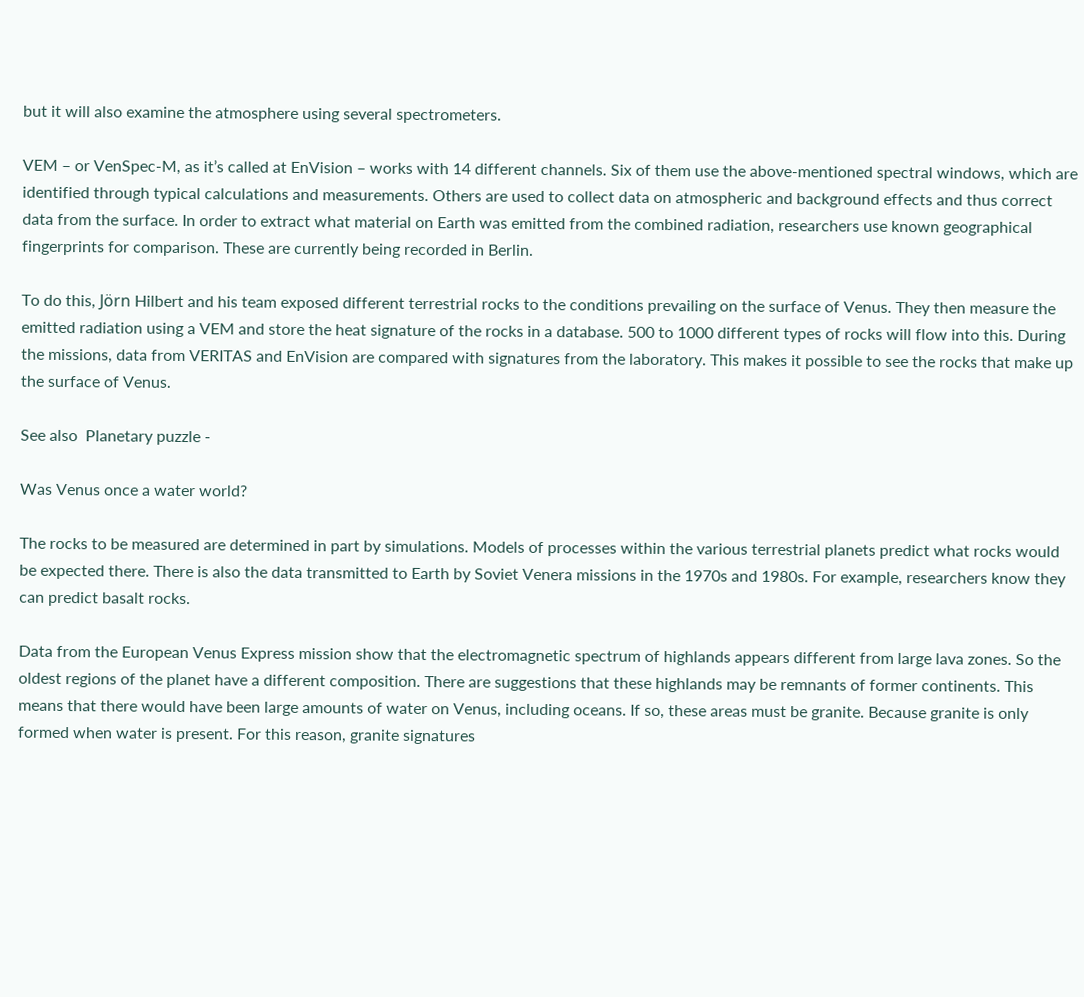but it will also examine the atmosphere using several spectrometers.

VEM – or VenSpec-M, as it’s called at EnVision – works with 14 different channels. Six of them use the above-mentioned spectral windows, which are identified through typical calculations and measurements. Others are used to collect data on atmospheric and background effects and thus correct data from the surface. In order to extract what material on Earth was emitted from the combined radiation, researchers use known geographical fingerprints for comparison. These are currently being recorded in Berlin.

To do this, Jörn Hilbert and his team exposed different terrestrial rocks to the conditions prevailing on the surface of Venus. They then measure the emitted radiation using a VEM and store the heat signature of the rocks in a database. 500 to 1000 different types of rocks will flow into this. During the missions, data from VERITAS and EnVision are compared with signatures from the laboratory. This makes it possible to see the rocks that make up the surface of Venus.

See also  Planetary puzzle -

Was Venus once a water world?

The rocks to be measured are determined in part by simulations. Models of processes within the various terrestrial planets predict what rocks would be expected there. There is also the data transmitted to Earth by Soviet Venera missions in the 1970s and 1980s. For example, researchers know they can predict basalt rocks.

Data from the European Venus Express mission show that the electromagnetic spectrum of highlands appears different from large lava zones. So the oldest regions of the planet have a different composition. There are suggestions that these highlands may be remnants of former continents. This means that there would have been large amounts of water on Venus, including oceans. If so, these areas must be granite. Because granite is only formed when water is present. For this reason, granite signatures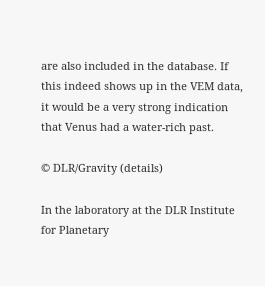are also included in the database. If this indeed shows up in the VEM data, it would be a very strong indication that Venus had a water-rich past.

© DLR/Gravity (details)

In the laboratory at the DLR Institute for Planetary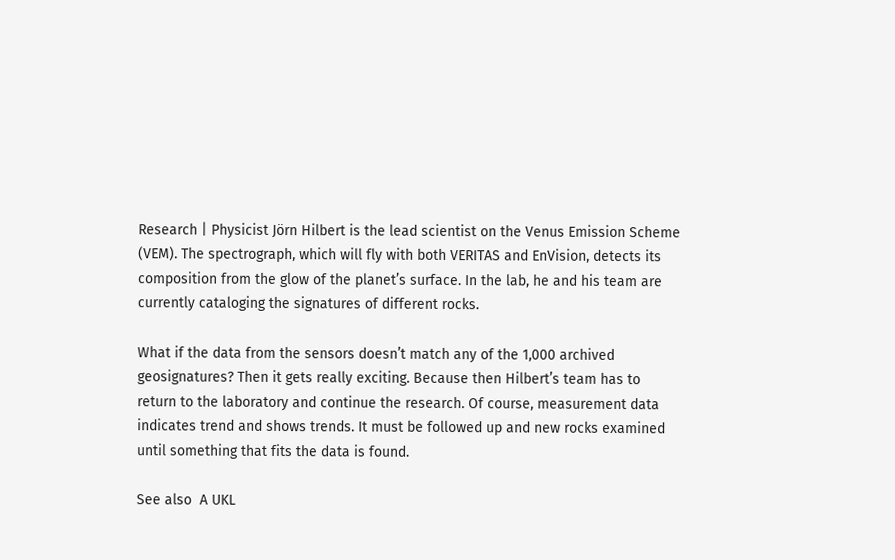Research | Physicist Jörn Hilbert is the lead scientist on the Venus Emission Scheme (VEM). The spectrograph, which will fly with both VERITAS and EnVision, detects its composition from the glow of the planet’s surface. In the lab, he and his team are currently cataloging the signatures of different rocks.

What if the data from the sensors doesn’t match any of the 1,000 archived geosignatures? Then it gets really exciting. Because then Hilbert’s team has to return to the laboratory and continue the research. Of course, measurement data indicates trend and shows trends. It must be followed up and new rocks examined until something that fits the data is found.

See also  A UKL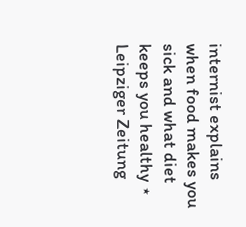internist explains when food makes you sick and what diet keeps you healthy ⋆ Leipziger Zeitung